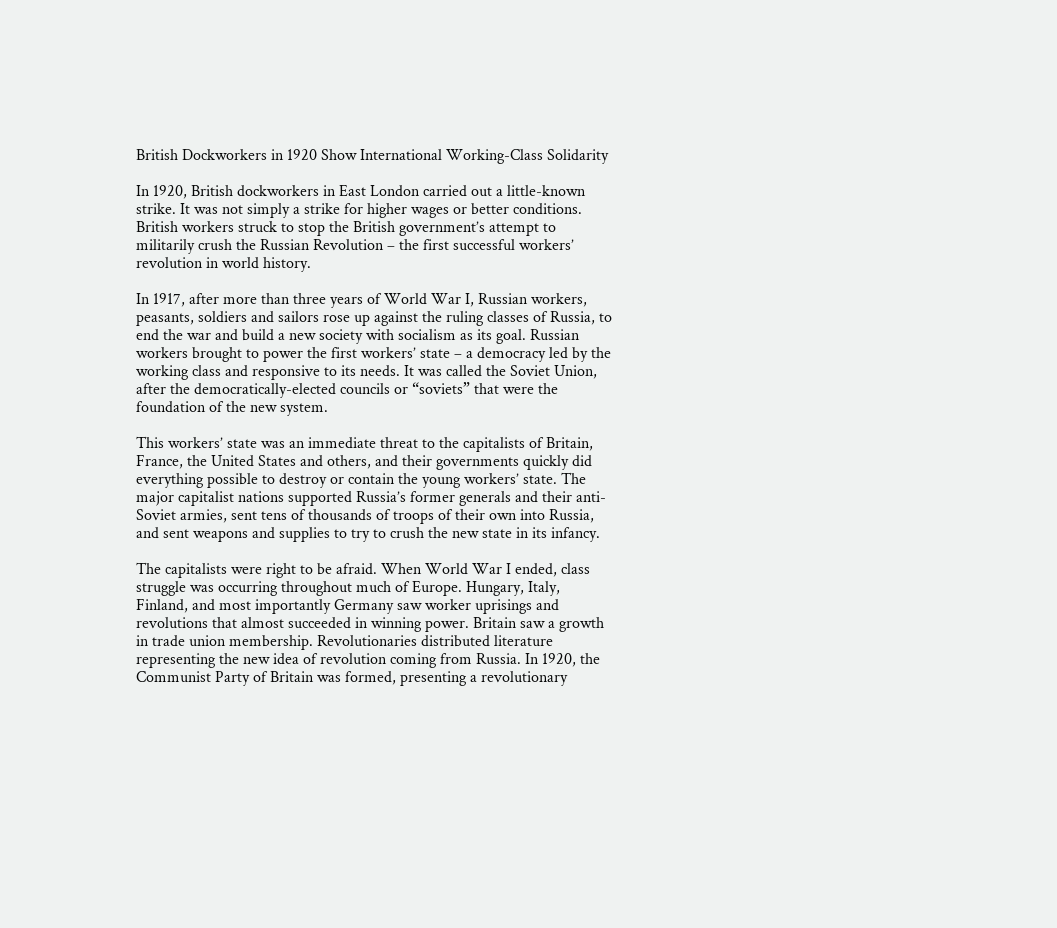British Dockworkers in 1920 Show International Working-Class Solidarity

In 1920, British dockworkers in East London carried out a little-known strike. It was not simply a strike for higher wages or better conditions. British workers struck to stop the British government’s attempt to militarily crush the Russian Revolution – the first successful workers’ revolution in world history.

In 1917, after more than three years of World War I, Russian workers, peasants, soldiers and sailors rose up against the ruling classes of Russia, to end the war and build a new society with socialism as its goal. Russian workers brought to power the first workers’ state – a democracy led by the working class and responsive to its needs. It was called the Soviet Union, after the democratically-elected councils or “soviets” that were the foundation of the new system.

This workers’ state was an immediate threat to the capitalists of Britain, France, the United States and others, and their governments quickly did everything possible to destroy or contain the young workers’ state. The major capitalist nations supported Russia’s former generals and their anti-Soviet armies, sent tens of thousands of troops of their own into Russia, and sent weapons and supplies to try to crush the new state in its infancy.

The capitalists were right to be afraid. When World War I ended, class struggle was occurring throughout much of Europe. Hungary, Italy, Finland, and most importantly Germany saw worker uprisings and revolutions that almost succeeded in winning power. Britain saw a growth in trade union membership. Revolutionaries distributed literature representing the new idea of revolution coming from Russia. In 1920, the Communist Party of Britain was formed, presenting a revolutionary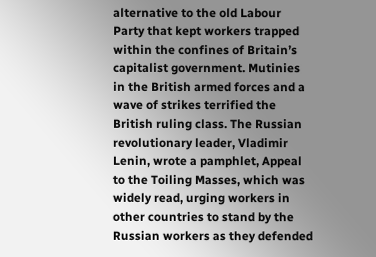alternative to the old Labour Party that kept workers trapped within the confines of Britain’s capitalist government. Mutinies in the British armed forces and a wave of strikes terrified the British ruling class. The Russian revolutionary leader, Vladimir Lenin, wrote a pamphlet, Appeal to the Toiling Masses, which was widely read, urging workers in other countries to stand by the Russian workers as they defended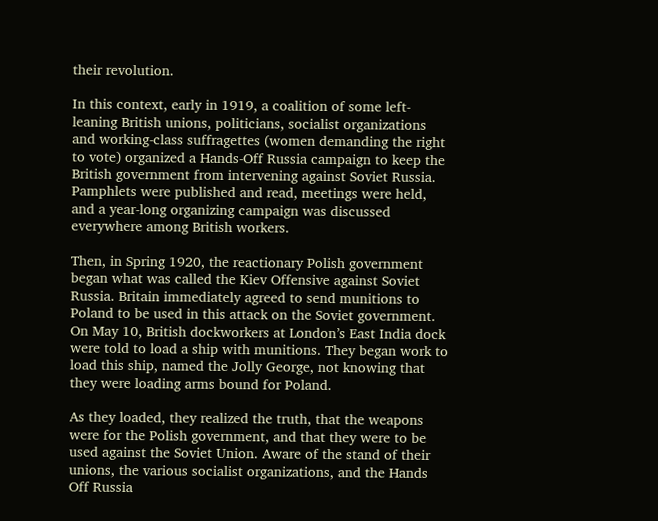their revolution.

In this context, early in 1919, a coalition of some left-leaning British unions, politicians, socialist organizations and working-class suffragettes (women demanding the right to vote) organized a Hands-Off Russia campaign to keep the British government from intervening against Soviet Russia. Pamphlets were published and read, meetings were held, and a year-long organizing campaign was discussed everywhere among British workers.

Then, in Spring 1920, the reactionary Polish government began what was called the Kiev Offensive against Soviet Russia. Britain immediately agreed to send munitions to Poland to be used in this attack on the Soviet government. On May 10, British dockworkers at London’s East India dock were told to load a ship with munitions. They began work to load this ship, named the Jolly George, not knowing that they were loading arms bound for Poland.

As they loaded, they realized the truth, that the weapons were for the Polish government, and that they were to be used against the Soviet Union. Aware of the stand of their unions, the various socialist organizations, and the Hands Off Russia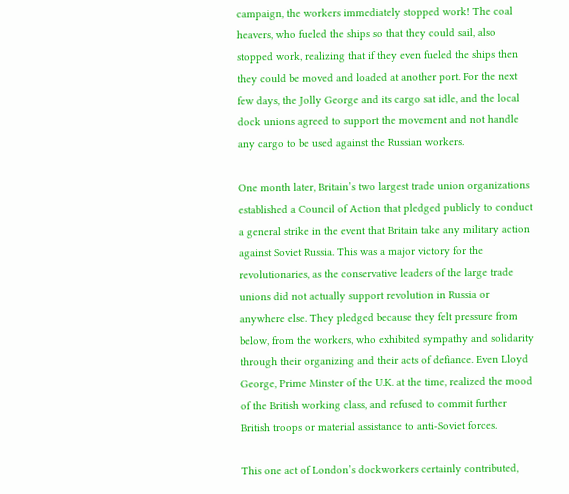campaign, the workers immediately stopped work! The coal heavers, who fueled the ships so that they could sail, also stopped work, realizing that if they even fueled the ships then they could be moved and loaded at another port. For the next few days, the Jolly George and its cargo sat idle, and the local dock unions agreed to support the movement and not handle any cargo to be used against the Russian workers.

One month later, Britain’s two largest trade union organizations established a Council of Action that pledged publicly to conduct a general strike in the event that Britain take any military action against Soviet Russia. This was a major victory for the revolutionaries, as the conservative leaders of the large trade unions did not actually support revolution in Russia or anywhere else. They pledged because they felt pressure from below, from the workers, who exhibited sympathy and solidarity through their organizing and their acts of defiance. Even Lloyd George, Prime Minster of the U.K. at the time, realized the mood of the British working class, and refused to commit further British troops or material assistance to anti-Soviet forces.

This one act of London’s dockworkers certainly contributed,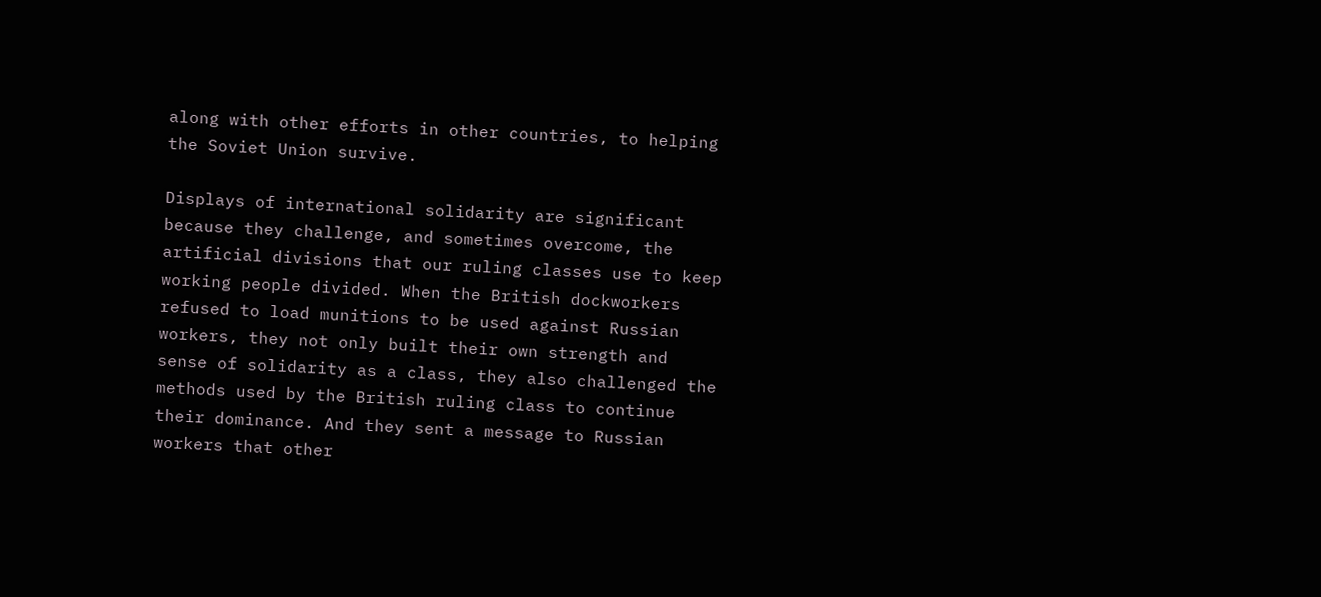along with other efforts in other countries, to helping the Soviet Union survive.

Displays of international solidarity are significant because they challenge, and sometimes overcome, the artificial divisions that our ruling classes use to keep working people divided. When the British dockworkers refused to load munitions to be used against Russian workers, they not only built their own strength and sense of solidarity as a class, they also challenged the methods used by the British ruling class to continue their dominance. And they sent a message to Russian workers that other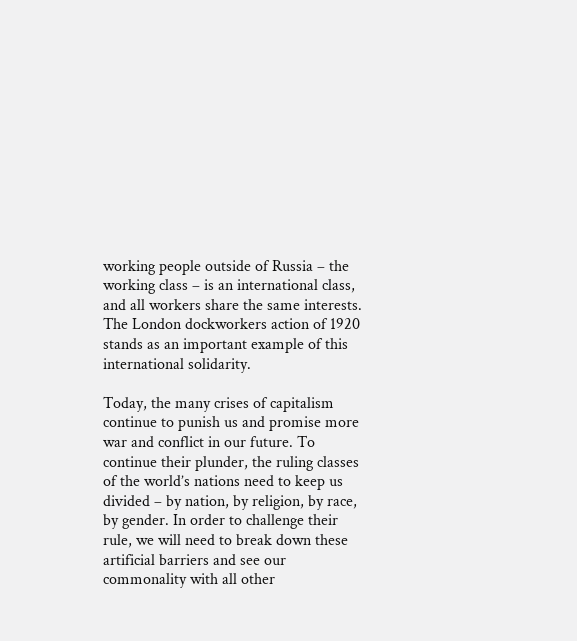working people outside of Russia – the working class – is an international class, and all workers share the same interests. The London dockworkers action of 1920 stands as an important example of this international solidarity.

Today, the many crises of capitalism continue to punish us and promise more war and conflict in our future. To continue their plunder, the ruling classes of the world’s nations need to keep us divided – by nation, by religion, by race, by gender. In order to challenge their rule, we will need to break down these artificial barriers and see our commonality with all other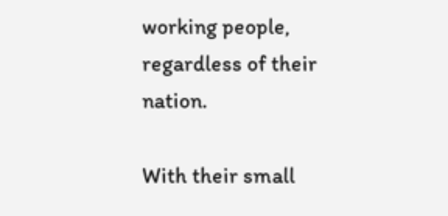working people, regardless of their nation.

With their small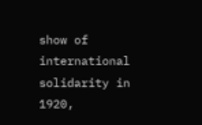show of international solidarity in 1920,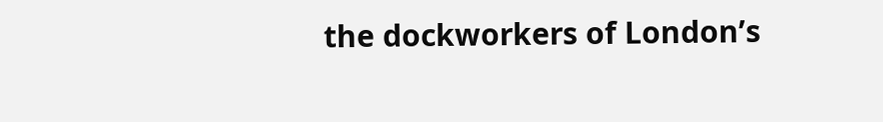the dockworkers of London’s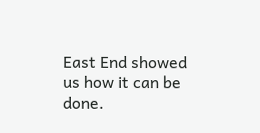East End showed us how it can be done.